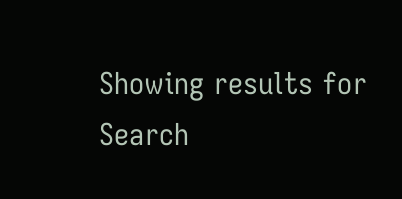Showing results for
Search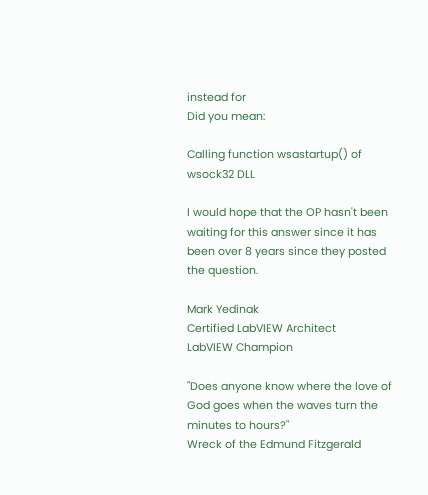instead for
Did you mean:

Calling function wsastartup() of wsock32 DLL

I would hope that the OP hasn't been waiting for this answer since it has been over 8 years since they posted the question.

Mark Yedinak
Certified LabVIEW Architect
LabVIEW Champion

"Does anyone know where the love of God goes when the waves turn the minutes to hours?"
Wreck of the Edmund Fitzgerald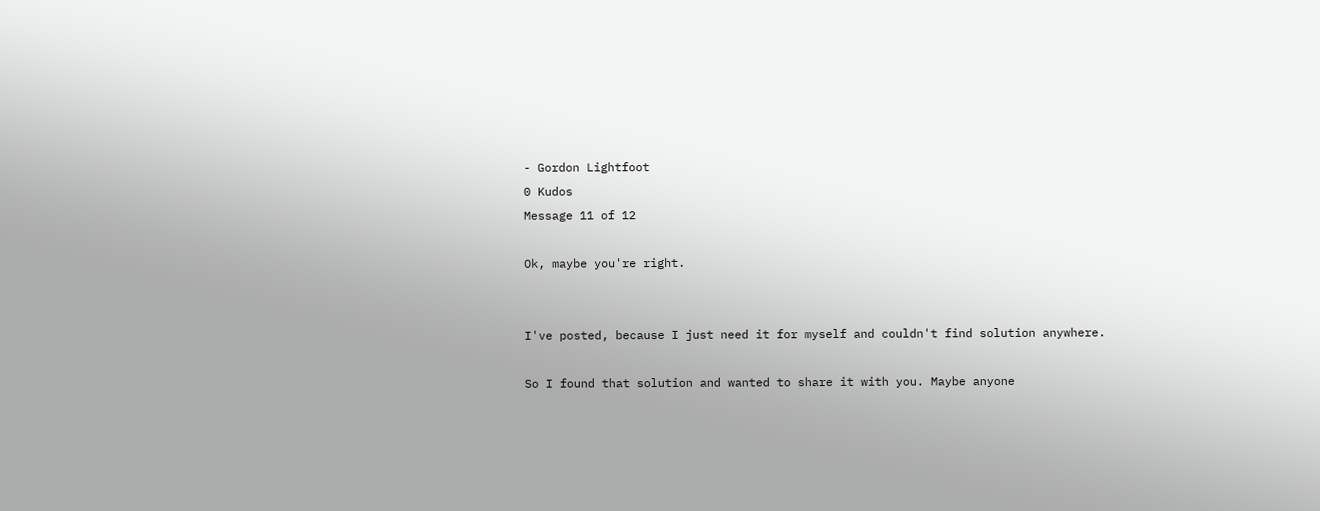- Gordon Lightfoot
0 Kudos
Message 11 of 12

Ok, maybe you're right.


I've posted, because I just need it for myself and couldn't find solution anywhere.

So I found that solution and wanted to share it with you. Maybe anyone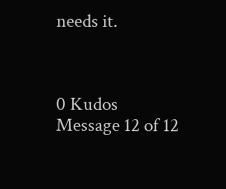needs it.



0 Kudos
Message 12 of 12